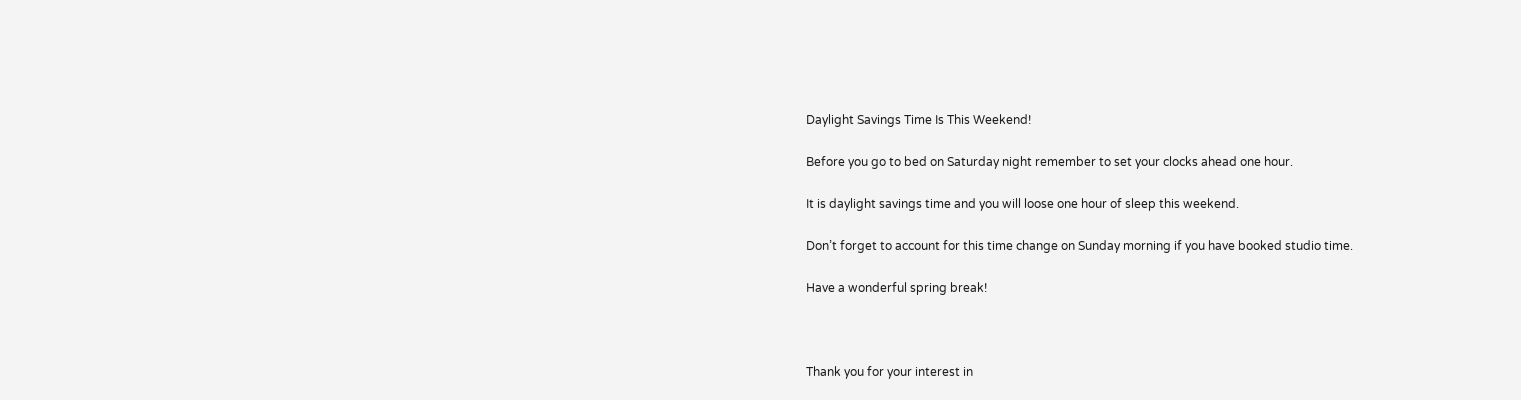Daylight Savings Time Is This Weekend!

Before you go to bed on Saturday night remember to set your clocks ahead one hour.

It is daylight savings time and you will loose one hour of sleep this weekend.

Don’t forget to account for this time change on Sunday morning if you have booked studio time.

Have a wonderful spring break!



Thank you for your interest in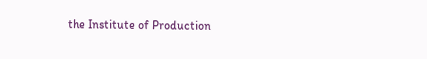the Institute of Production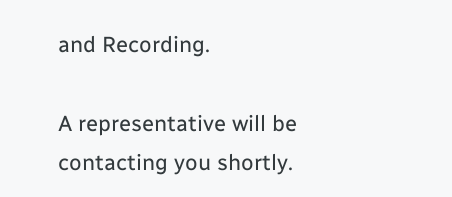and Recording.

A representative will be contacting you shortly.